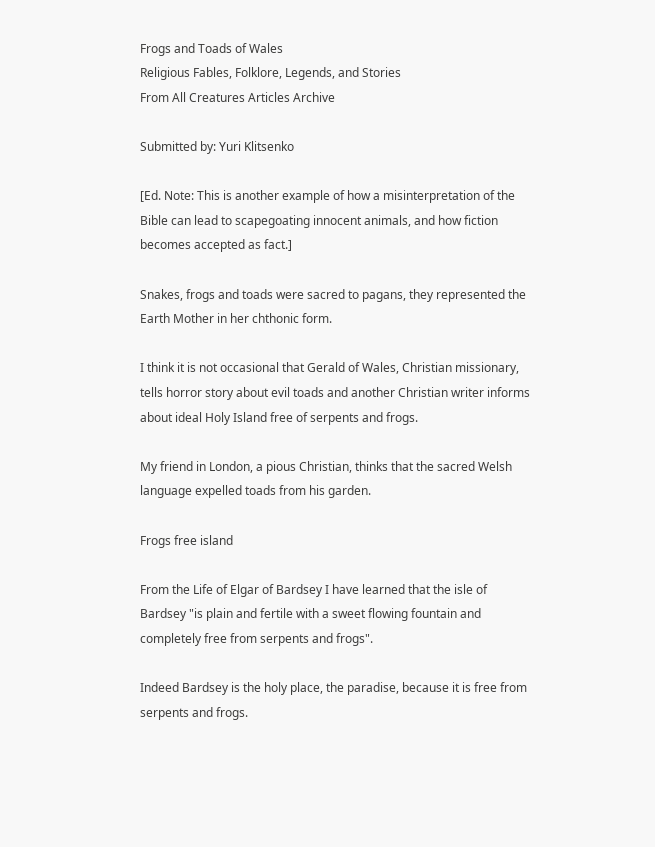Frogs and Toads of Wales
Religious Fables, Folklore, Legends, and Stories
From All Creatures Articles Archive

Submitted by: Yuri Klitsenko

[Ed. Note: This is another example of how a misinterpretation of the Bible can lead to scapegoating innocent animals, and how fiction becomes accepted as fact.]

Snakes, frogs and toads were sacred to pagans, they represented the Earth Mother in her chthonic form.

I think it is not occasional that Gerald of Wales, Christian missionary, tells horror story about evil toads and another Christian writer informs about ideal Holy Island free of serpents and frogs.

My friend in London, a pious Christian, thinks that the sacred Welsh language expelled toads from his garden.

Frogs free island

From the Life of Elgar of Bardsey I have learned that the isle of Bardsey "is plain and fertile with a sweet flowing fountain and completely free from serpents and frogs".

Indeed Bardsey is the holy place, the paradise, because it is free from serpents and frogs.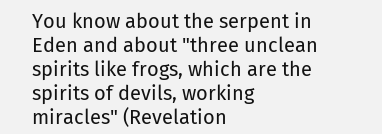You know about the serpent in Eden and about "three unclean spirits like frogs, which are the spirits of devils, working miracles" (Revelation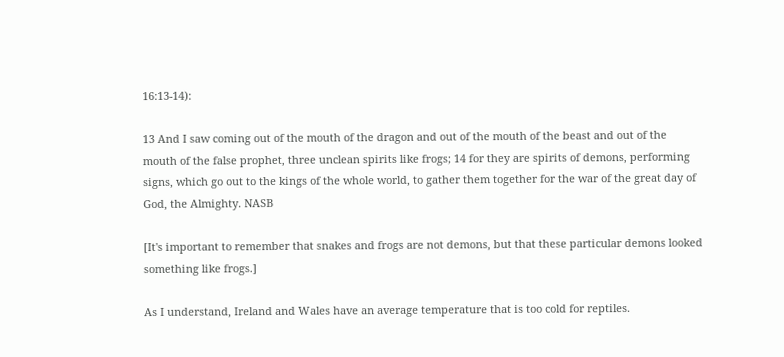16:13-14):

13 And I saw coming out of the mouth of the dragon and out of the mouth of the beast and out of the mouth of the false prophet, three unclean spirits like frogs; 14 for they are spirits of demons, performing signs, which go out to the kings of the whole world, to gather them together for the war of the great day of God, the Almighty. NASB

[It's important to remember that snakes and frogs are not demons, but that these particular demons looked something like frogs.]

As I understand, Ireland and Wales have an average temperature that is too cold for reptiles.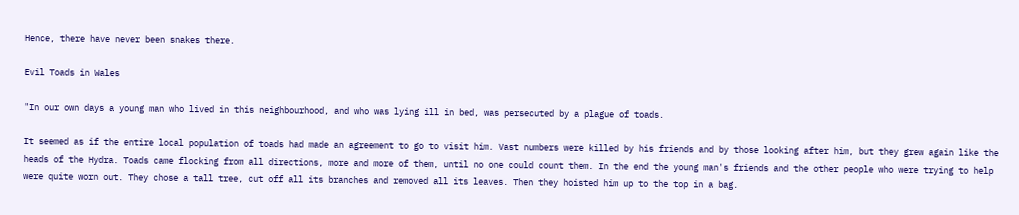Hence, there have never been snakes there.

Evil Toads in Wales

"In our own days a young man who lived in this neighbourhood, and who was lying ill in bed, was persecuted by a plague of toads.

It seemed as if the entire local population of toads had made an agreement to go to visit him. Vast numbers were killed by his friends and by those looking after him, but they grew again like the heads of the Hydra. Toads came flocking from all directions, more and more of them, until no one could count them. In the end the young man's friends and the other people who were trying to help were quite worn out. They chose a tall tree, cut off all its branches and removed all its leaves. Then they hoisted him up to the top in a bag.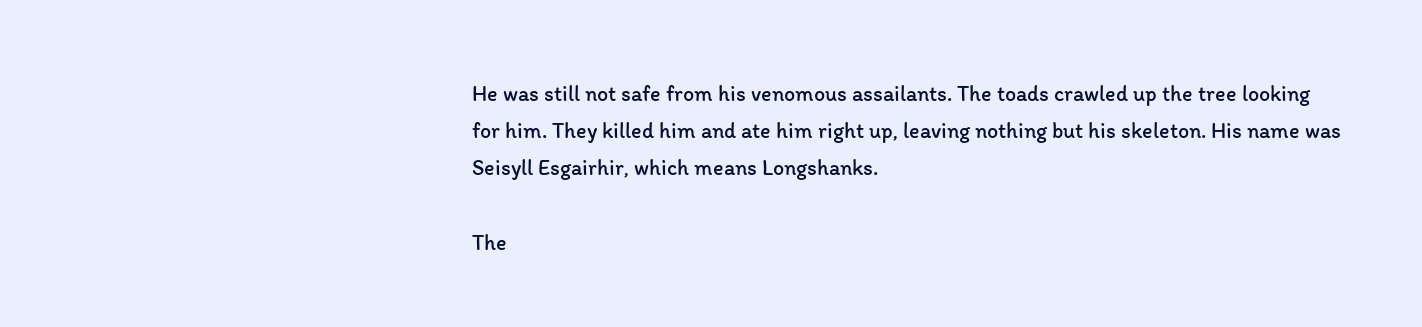He was still not safe from his venomous assailants. The toads crawled up the tree looking for him. They killed him and ate him right up, leaving nothing but his skeleton. His name was Seisyll Esgairhir, which means Longshanks.

The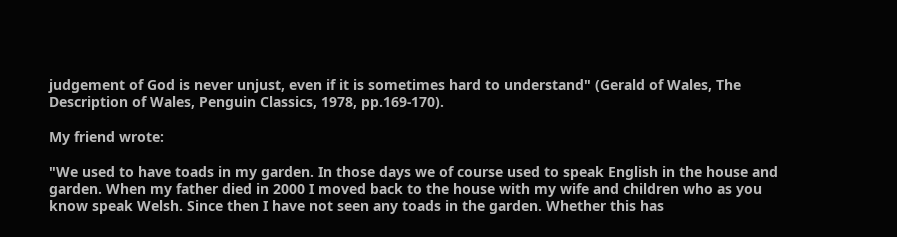judgement of God is never unjust, even if it is sometimes hard to understand" (Gerald of Wales, The Description of Wales, Penguin Classics, 1978, pp.169-170).

My friend wrote:

"We used to have toads in my garden. In those days we of course used to speak English in the house and garden. When my father died in 2000 I moved back to the house with my wife and children who as you know speak Welsh. Since then I have not seen any toads in the garden. Whether this has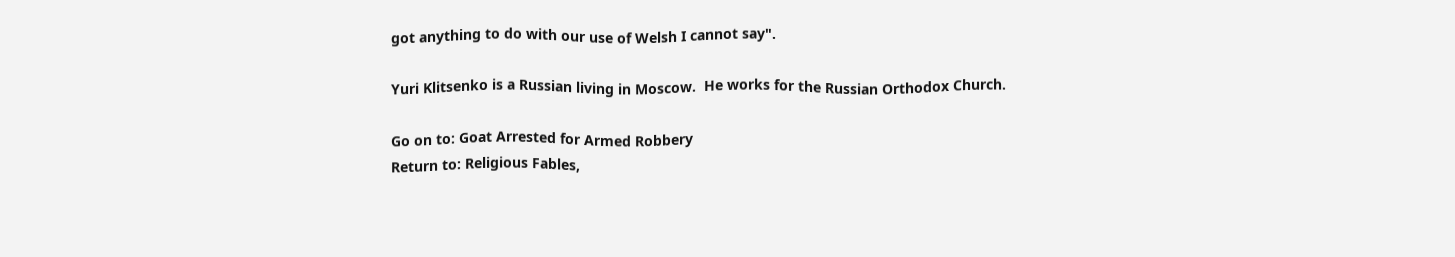got anything to do with our use of Welsh I cannot say".

Yuri Klitsenko is a Russian living in Moscow.  He works for the Russian Orthodox Church.

Go on to: Goat Arrested for Armed Robbery
Return to: Religious Fables,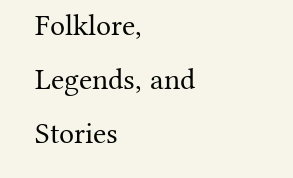Folklore, Legends, and Stories